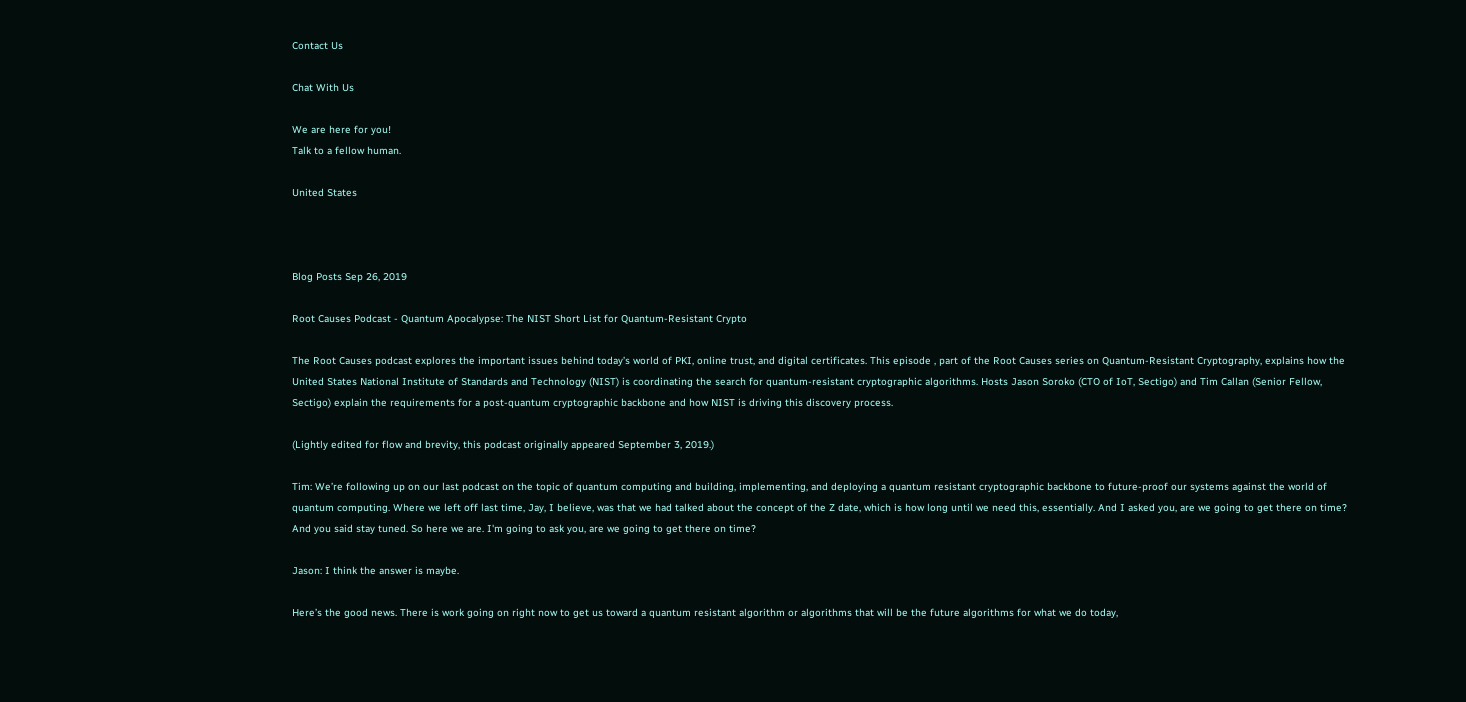Contact Us

Chat With Us

We are here for you!
Talk to a fellow human.

United States



Blog Posts Sep 26, 2019

Root Causes Podcast - Quantum Apocalypse: The NIST Short List for Quantum-Resistant Crypto

The Root Causes podcast explores the important issues behind today’s world of PKI, online trust, and digital certificates. This episode , part of the Root Causes series on Quantum-Resistant Cryptography, explains how the United States National Institute of Standards and Technology (NIST) is coordinating the search for quantum-resistant cryptographic algorithms. Hosts Jason Soroko (CTO of IoT, Sectigo) and Tim Callan (Senior Fellow, Sectigo) explain the requirements for a post-quantum cryptographic backbone and how NIST is driving this discovery process.

(Lightly edited for flow and brevity, this podcast originally appeared September 3, 2019.)

Tim: We’re following up on our last podcast on the topic of quantum computing and building, implementing, and deploying a quantum resistant cryptographic backbone to future-proof our systems against the world of quantum computing. Where we left off last time, Jay, I believe, was that we had talked about the concept of the Z date, which is how long until we need this, essentially. And I asked you, are we going to get there on time? And you said stay tuned. So here we are. I'm going to ask you, are we going to get there on time?

Jason: I think the answer is maybe.

Here’s the good news. There is work going on right now to get us toward a quantum resistant algorithm or algorithms that will be the future algorithms for what we do today,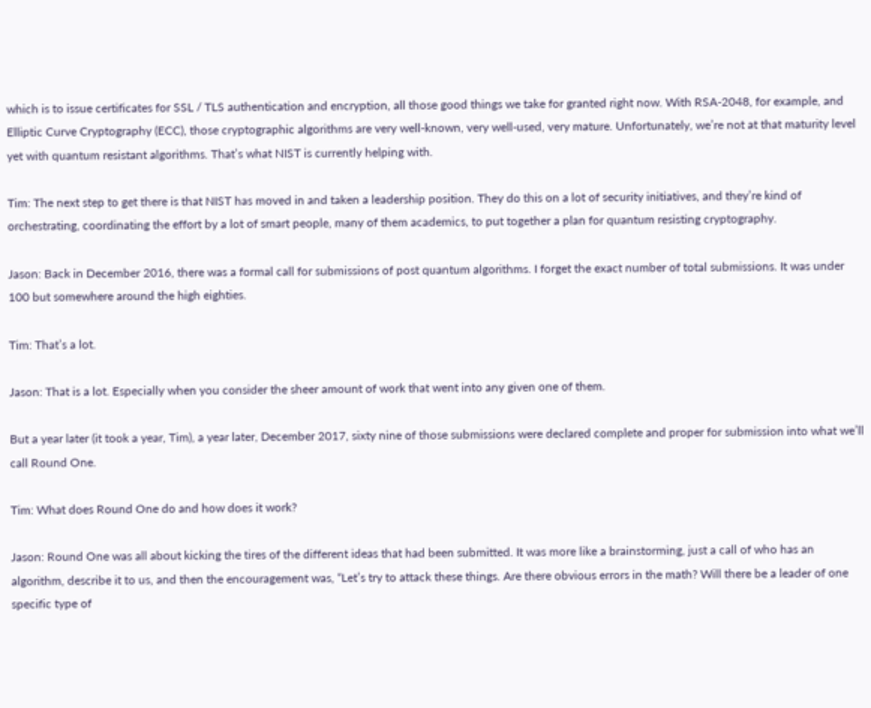which is to issue certificates for SSL / TLS authentication and encryption, all those good things we take for granted right now. With RSA-2048, for example, and Elliptic Curve Cryptography (ECC), those cryptographic algorithms are very well-known, very well-used, very mature. Unfortunately, we’re not at that maturity level yet with quantum resistant algorithms. That’s what NIST is currently helping with.

Tim: The next step to get there is that NIST has moved in and taken a leadership position. They do this on a lot of security initiatives, and they’re kind of orchestrating, coordinating the effort by a lot of smart people, many of them academics, to put together a plan for quantum resisting cryptography.

Jason: Back in December 2016, there was a formal call for submissions of post quantum algorithms. I forget the exact number of total submissions. It was under 100 but somewhere around the high eighties.

Tim: That’s a lot.

Jason: That is a lot. Especially when you consider the sheer amount of work that went into any given one of them.

But a year later (it took a year, Tim), a year later, December 2017, sixty nine of those submissions were declared complete and proper for submission into what we’ll call Round One.

Tim: What does Round One do and how does it work?

Jason: Round One was all about kicking the tires of the different ideas that had been submitted. It was more like a brainstorming, just a call of who has an algorithm, describe it to us, and then the encouragement was, “Let’s try to attack these things. Are there obvious errors in the math? Will there be a leader of one specific type of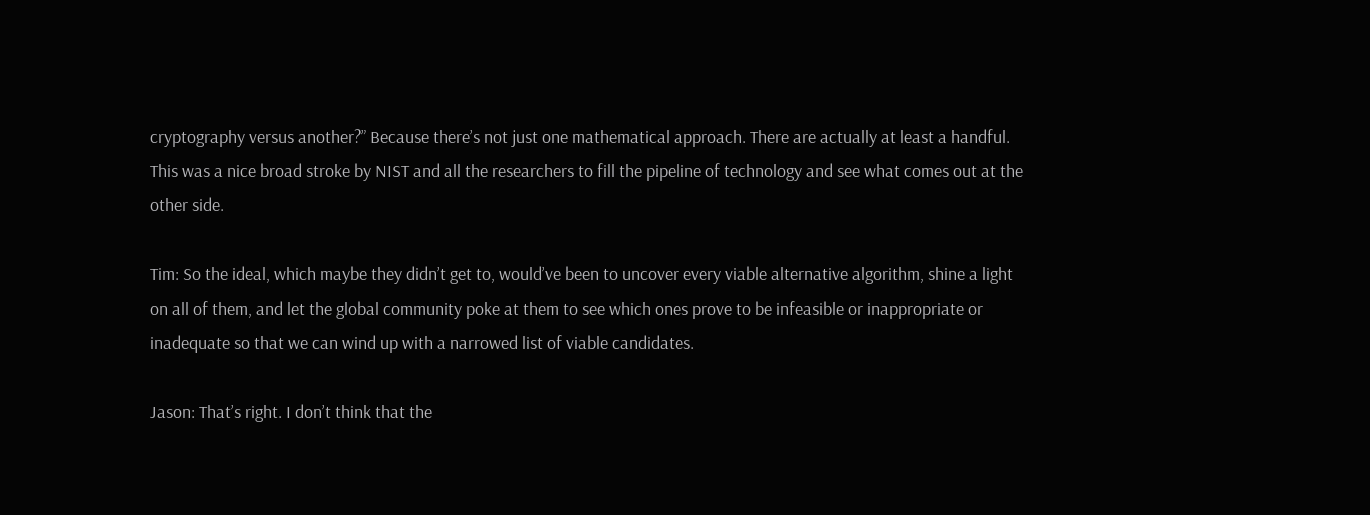cryptography versus another?” Because there’s not just one mathematical approach. There are actually at least a handful. This was a nice broad stroke by NIST and all the researchers to fill the pipeline of technology and see what comes out at the other side.

Tim: So the ideal, which maybe they didn’t get to, would’ve been to uncover every viable alternative algorithm, shine a light on all of them, and let the global community poke at them to see which ones prove to be infeasible or inappropriate or inadequate so that we can wind up with a narrowed list of viable candidates.

Jason: That’s right. I don’t think that the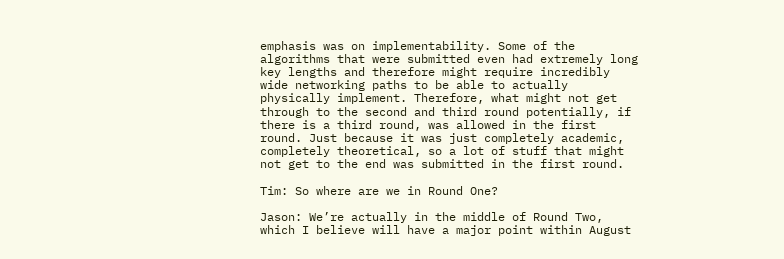emphasis was on implementability. Some of the algorithms that were submitted even had extremely long key lengths and therefore might require incredibly wide networking paths to be able to actually physically implement. Therefore, what might not get through to the second and third round potentially, if there is a third round, was allowed in the first round. Just because it was just completely academic, completely theoretical, so a lot of stuff that might not get to the end was submitted in the first round.

Tim: So where are we in Round One?

Jason: We’re actually in the middle of Round Two, which I believe will have a major point within August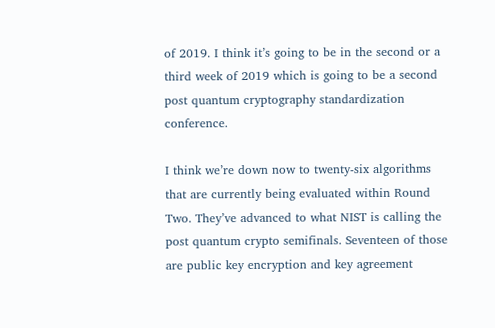of 2019. I think it’s going to be in the second or a third week of 2019 which is going to be a second post quantum cryptography standardization conference.

I think we’re down now to twenty-six algorithms that are currently being evaluated within Round Two. They’ve advanced to what NIST is calling the post quantum crypto semifinals. Seventeen of those are public key encryption and key agreement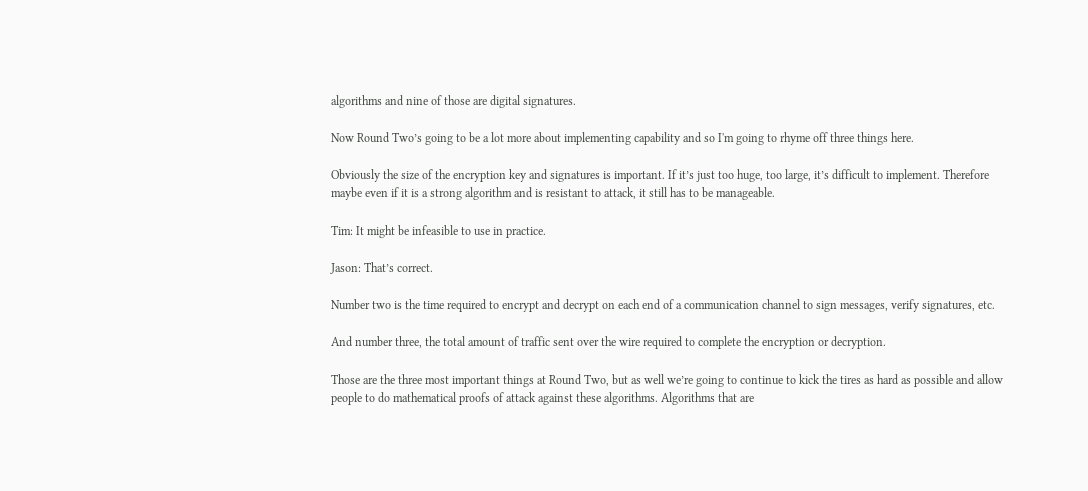algorithms and nine of those are digital signatures.

Now Round Two’s going to be a lot more about implementing capability and so I'm going to rhyme off three things here.

Obviously the size of the encryption key and signatures is important. If it’s just too huge, too large, it’s difficult to implement. Therefore maybe even if it is a strong algorithm and is resistant to attack, it still has to be manageable.

Tim: It might be infeasible to use in practice.

Jason: That’s correct.

Number two is the time required to encrypt and decrypt on each end of a communication channel to sign messages, verify signatures, etc.

And number three, the total amount of traffic sent over the wire required to complete the encryption or decryption.

Those are the three most important things at Round Two, but as well we’re going to continue to kick the tires as hard as possible and allow people to do mathematical proofs of attack against these algorithms. Algorithms that are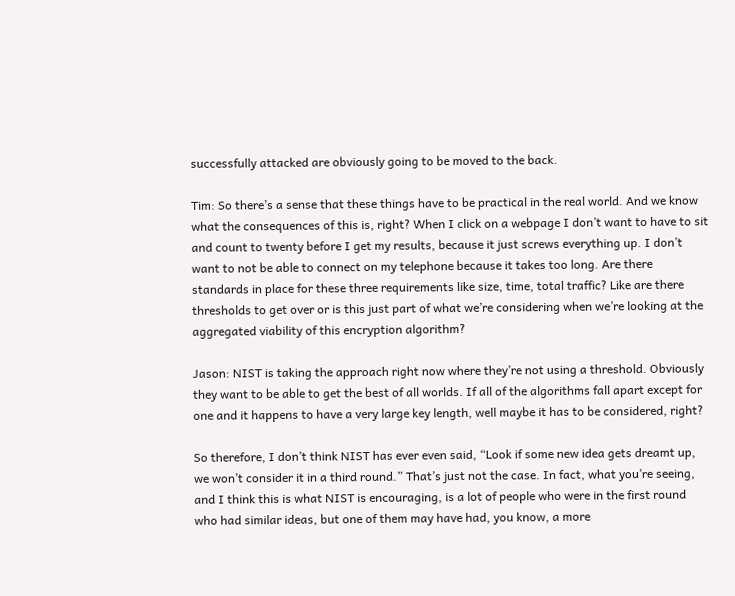successfully attacked are obviously going to be moved to the back.

Tim: So there’s a sense that these things have to be practical in the real world. And we know what the consequences of this is, right? When I click on a webpage I don’t want to have to sit and count to twenty before I get my results, because it just screws everything up. I don’t want to not be able to connect on my telephone because it takes too long. Are there standards in place for these three requirements like size, time, total traffic? Like are there thresholds to get over or is this just part of what we’re considering when we’re looking at the aggregated viability of this encryption algorithm?

Jason: NIST is taking the approach right now where they’re not using a threshold. Obviously they want to be able to get the best of all worlds. If all of the algorithms fall apart except for one and it happens to have a very large key length, well maybe it has to be considered, right?

So therefore, I don’t think NIST has ever even said, “Look if some new idea gets dreamt up, we won’t consider it in a third round.” That’s just not the case. In fact, what you’re seeing, and I think this is what NIST is encouraging, is a lot of people who were in the first round who had similar ideas, but one of them may have had, you know, a more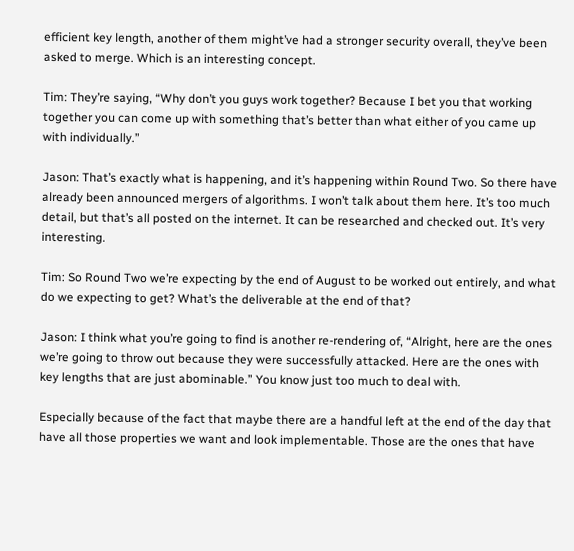efficient key length, another of them might’ve had a stronger security overall, they’ve been asked to merge. Which is an interesting concept.

Tim: They’re saying, “Why don’t you guys work together? Because I bet you that working together you can come up with something that’s better than what either of you came up with individually.”

Jason: That’s exactly what is happening, and it’s happening within Round Two. So there have already been announced mergers of algorithms. I won’t talk about them here. It’s too much detail, but that’s all posted on the internet. It can be researched and checked out. It’s very interesting.

Tim: So Round Two we’re expecting by the end of August to be worked out entirely, and what do we expecting to get? What’s the deliverable at the end of that?

Jason: I think what you’re going to find is another re-rendering of, “Alright, here are the ones we’re going to throw out because they were successfully attacked. Here are the ones with key lengths that are just abominable.” You know just too much to deal with.

Especially because of the fact that maybe there are a handful left at the end of the day that have all those properties we want and look implementable. Those are the ones that have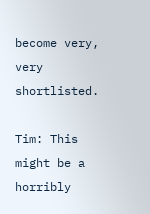become very, very shortlisted.

Tim: This might be a horribly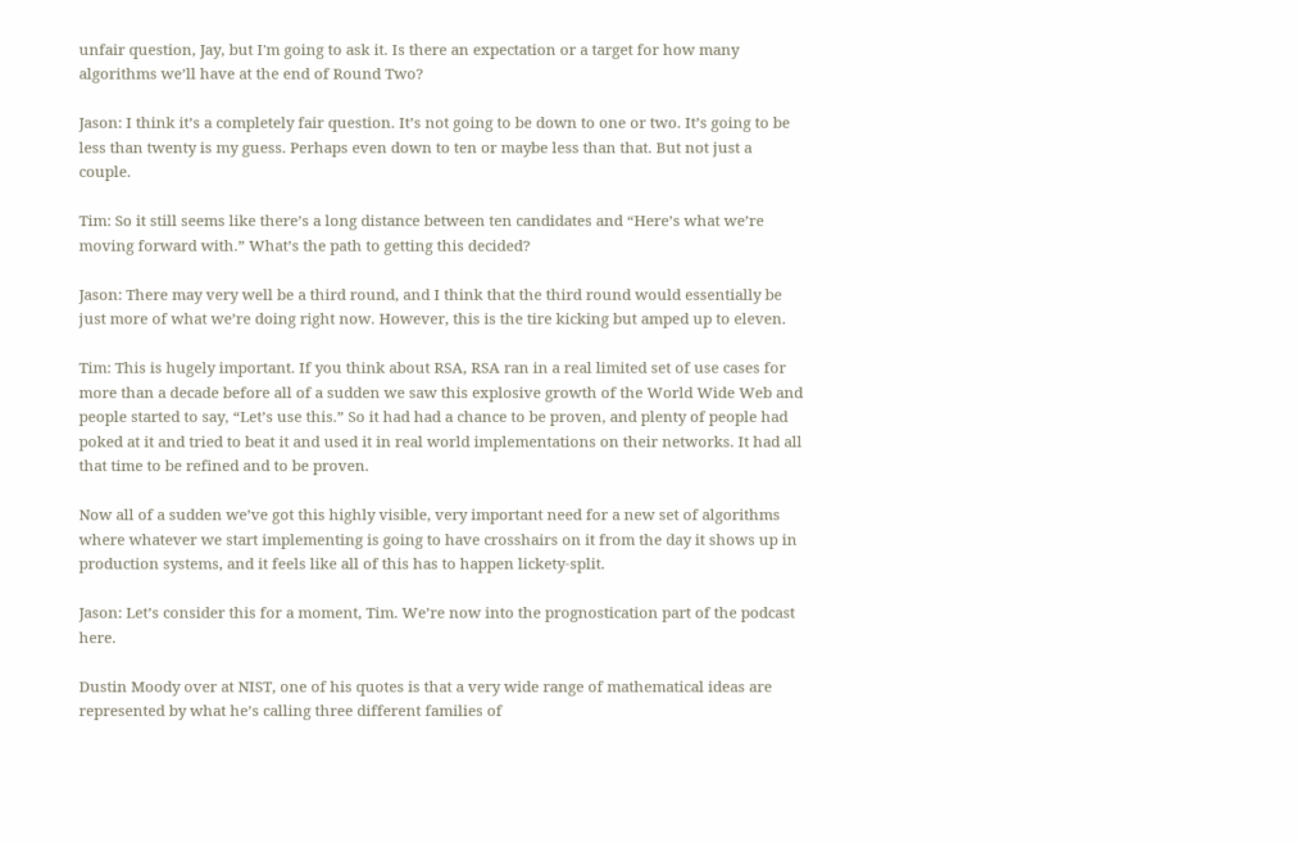unfair question, Jay, but I'm going to ask it. Is there an expectation or a target for how many algorithms we’ll have at the end of Round Two?

Jason: I think it’s a completely fair question. It’s not going to be down to one or two. It’s going to be less than twenty is my guess. Perhaps even down to ten or maybe less than that. But not just a couple.

Tim: So it still seems like there’s a long distance between ten candidates and “Here’s what we’re moving forward with.” What’s the path to getting this decided?

Jason: There may very well be a third round, and I think that the third round would essentially be just more of what we’re doing right now. However, this is the tire kicking but amped up to eleven.

Tim: This is hugely important. If you think about RSA, RSA ran in a real limited set of use cases for more than a decade before all of a sudden we saw this explosive growth of the World Wide Web and people started to say, “Let’s use this.” So it had had a chance to be proven, and plenty of people had poked at it and tried to beat it and used it in real world implementations on their networks. It had all that time to be refined and to be proven.

Now all of a sudden we’ve got this highly visible, very important need for a new set of algorithms where whatever we start implementing is going to have crosshairs on it from the day it shows up in production systems, and it feels like all of this has to happen lickety-split.

Jason: Let’s consider this for a moment, Tim. We’re now into the prognostication part of the podcast here.

Dustin Moody over at NIST, one of his quotes is that a very wide range of mathematical ideas are represented by what he’s calling three different families of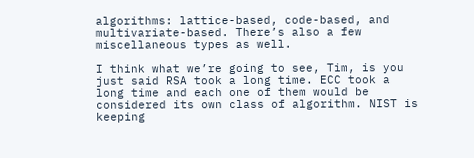algorithms: lattice-based, code-based, and multivariate-based. There’s also a few miscellaneous types as well.

I think what we’re going to see, Tim, is you just said RSA took a long time. ECC took a long time and each one of them would be considered its own class of algorithm. NIST is keeping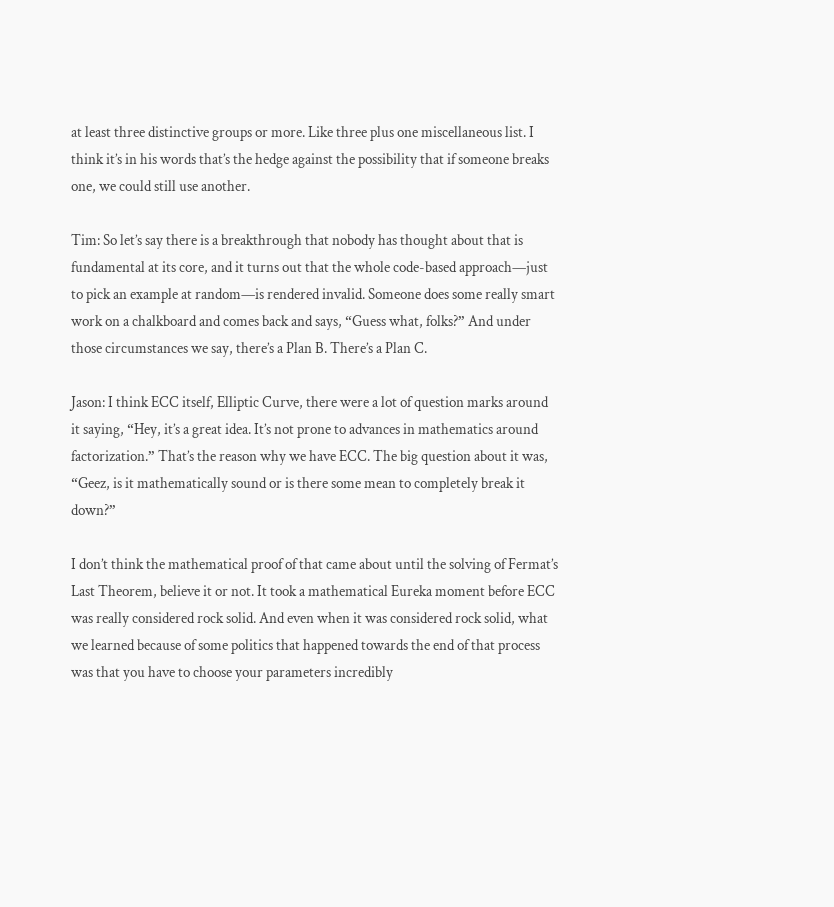at least three distinctive groups or more. Like three plus one miscellaneous list. I think it’s in his words that’s the hedge against the possibility that if someone breaks one, we could still use another.

Tim: So let’s say there is a breakthrough that nobody has thought about that is fundamental at its core, and it turns out that the whole code-based approach—just to pick an example at random—is rendered invalid. Someone does some really smart work on a chalkboard and comes back and says, “Guess what, folks?” And under those circumstances we say, there’s a Plan B. There’s a Plan C.

Jason: I think ECC itself, Elliptic Curve, there were a lot of question marks around it saying, “Hey, it’s a great idea. It’s not prone to advances in mathematics around factorization.” That’s the reason why we have ECC. The big question about it was, “Geez, is it mathematically sound or is there some mean to completely break it down?”

I don’t think the mathematical proof of that came about until the solving of Fermat’s Last Theorem, believe it or not. It took a mathematical Eureka moment before ECC was really considered rock solid. And even when it was considered rock solid, what we learned because of some politics that happened towards the end of that process was that you have to choose your parameters incredibly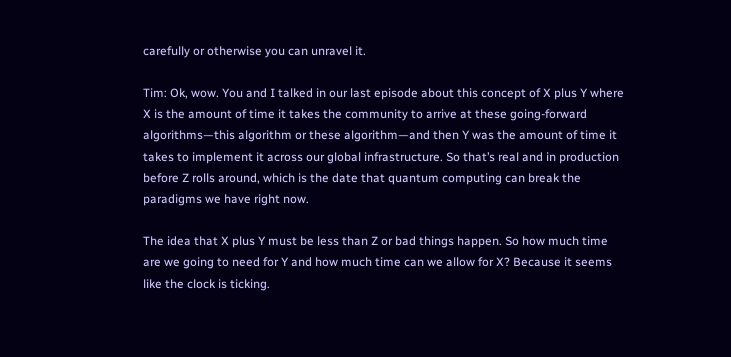carefully or otherwise you can unravel it.

Tim: Ok, wow. You and I talked in our last episode about this concept of X plus Y where X is the amount of time it takes the community to arrive at these going-forward algorithms—this algorithm or these algorithm—and then Y was the amount of time it takes to implement it across our global infrastructure. So that’s real and in production before Z rolls around, which is the date that quantum computing can break the paradigms we have right now.

The idea that X plus Y must be less than Z or bad things happen. So how much time are we going to need for Y and how much time can we allow for X? Because it seems like the clock is ticking.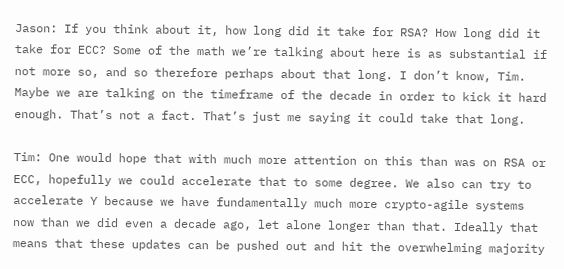Jason: If you think about it, how long did it take for RSA? How long did it take for ECC? Some of the math we’re talking about here is as substantial if not more so, and so therefore perhaps about that long. I don’t know, Tim. Maybe we are talking on the timeframe of the decade in order to kick it hard enough. That’s not a fact. That’s just me saying it could take that long.

Tim: One would hope that with much more attention on this than was on RSA or ECC, hopefully we could accelerate that to some degree. We also can try to accelerate Y because we have fundamentally much more crypto-agile systems now than we did even a decade ago, let alone longer than that. Ideally that means that these updates can be pushed out and hit the overwhelming majority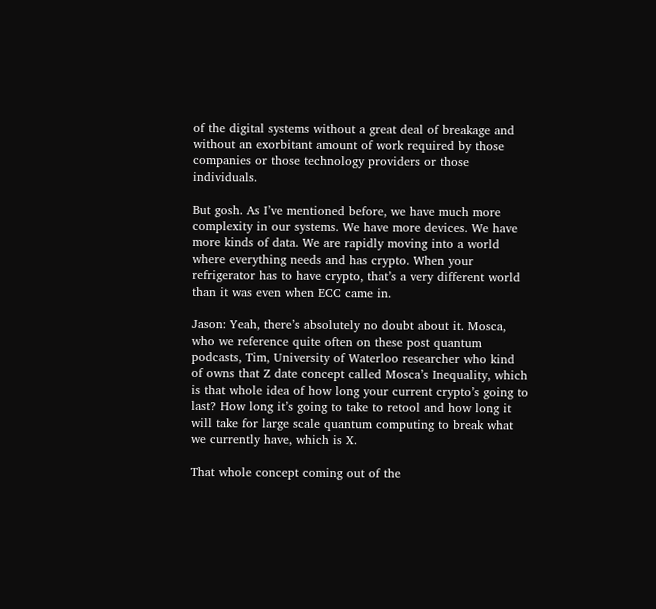of the digital systems without a great deal of breakage and without an exorbitant amount of work required by those companies or those technology providers or those individuals.

But gosh. As I’ve mentioned before, we have much more complexity in our systems. We have more devices. We have more kinds of data. We are rapidly moving into a world where everything needs and has crypto. When your refrigerator has to have crypto, that’s a very different world than it was even when ECC came in.

Jason: Yeah, there’s absolutely no doubt about it. Mosca, who we reference quite often on these post quantum podcasts, Tim, University of Waterloo researcher who kind of owns that Z date concept called Mosca’s Inequality, which is that whole idea of how long your current crypto’s going to last? How long it’s going to take to retool and how long it will take for large scale quantum computing to break what we currently have, which is X.

That whole concept coming out of the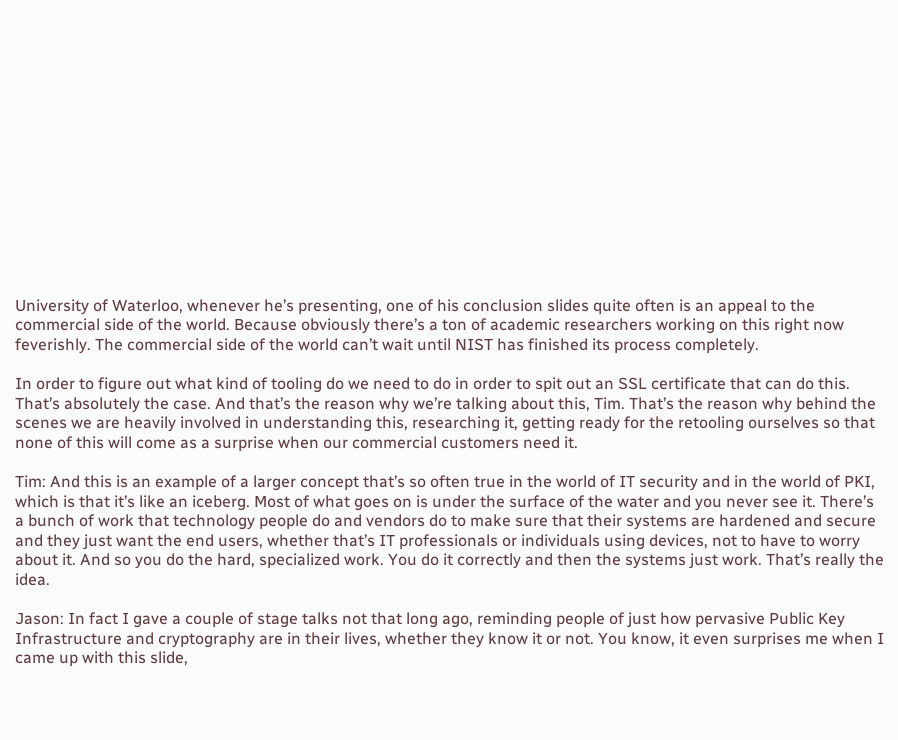University of Waterloo, whenever he’s presenting, one of his conclusion slides quite often is an appeal to the commercial side of the world. Because obviously there’s a ton of academic researchers working on this right now feverishly. The commercial side of the world can’t wait until NIST has finished its process completely.

In order to figure out what kind of tooling do we need to do in order to spit out an SSL certificate that can do this. That’s absolutely the case. And that’s the reason why we’re talking about this, Tim. That’s the reason why behind the scenes we are heavily involved in understanding this, researching it, getting ready for the retooling ourselves so that none of this will come as a surprise when our commercial customers need it.

Tim: And this is an example of a larger concept that’s so often true in the world of IT security and in the world of PKI, which is that it’s like an iceberg. Most of what goes on is under the surface of the water and you never see it. There’s a bunch of work that technology people do and vendors do to make sure that their systems are hardened and secure and they just want the end users, whether that’s IT professionals or individuals using devices, not to have to worry about it. And so you do the hard, specialized work. You do it correctly and then the systems just work. That’s really the idea.

Jason: In fact I gave a couple of stage talks not that long ago, reminding people of just how pervasive Public Key Infrastructure and cryptography are in their lives, whether they know it or not. You know, it even surprises me when I came up with this slide,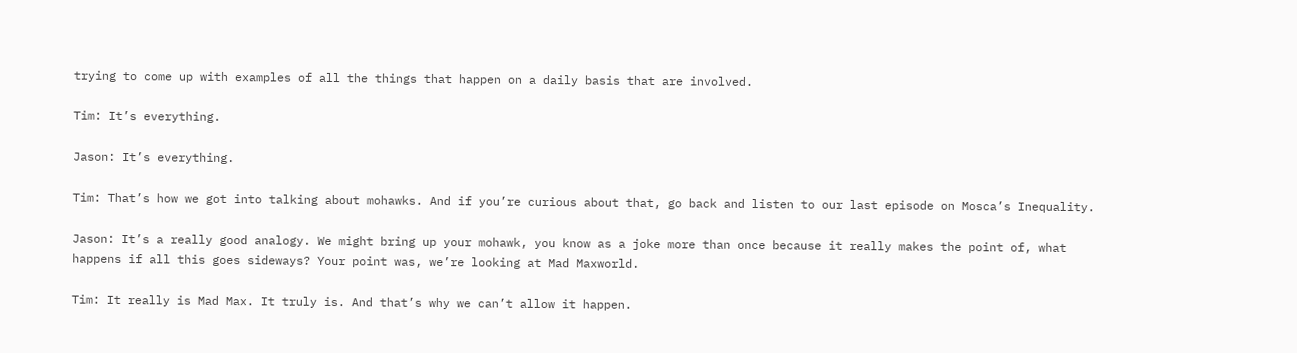trying to come up with examples of all the things that happen on a daily basis that are involved.

Tim: It’s everything.

Jason: It’s everything.

Tim: That’s how we got into talking about mohawks. And if you’re curious about that, go back and listen to our last episode on Mosca’s Inequality.

Jason: It’s a really good analogy. We might bring up your mohawk, you know as a joke more than once because it really makes the point of, what happens if all this goes sideways? Your point was, we’re looking at Mad Maxworld.

Tim: It really is Mad Max. It truly is. And that’s why we can’t allow it happen.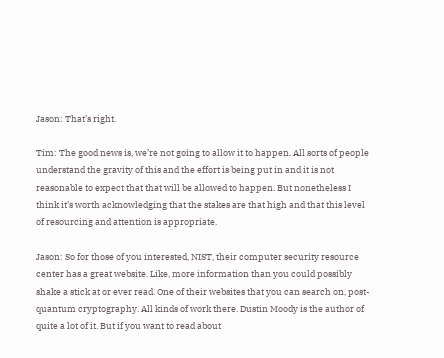Jason: That’s right.

Tim: The good news is, we’re not going to allow it to happen. All sorts of people understand the gravity of this and the effort is being put in and it is not reasonable to expect that that will be allowed to happen. But nonetheless I think it’s worth acknowledging that the stakes are that high and that this level of resourcing and attention is appropriate.

Jason: So for those of you interested, NIST, their computer security resource center has a great website. Like, more information than you could possibly shake a stick at or ever read. One of their websites that you can search on, post-quantum cryptography. All kinds of work there. Dustin Moody is the author of quite a lot of it. But if you want to read about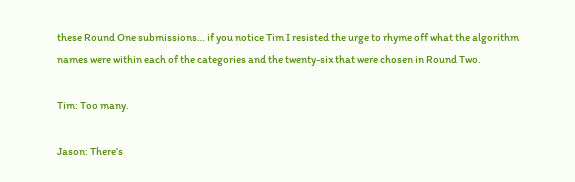these Round One submissions… if you notice Tim I resisted the urge to rhyme off what the algorithm names were within each of the categories and the twenty-six that were chosen in Round Two.

Tim: Too many.

Jason: There’s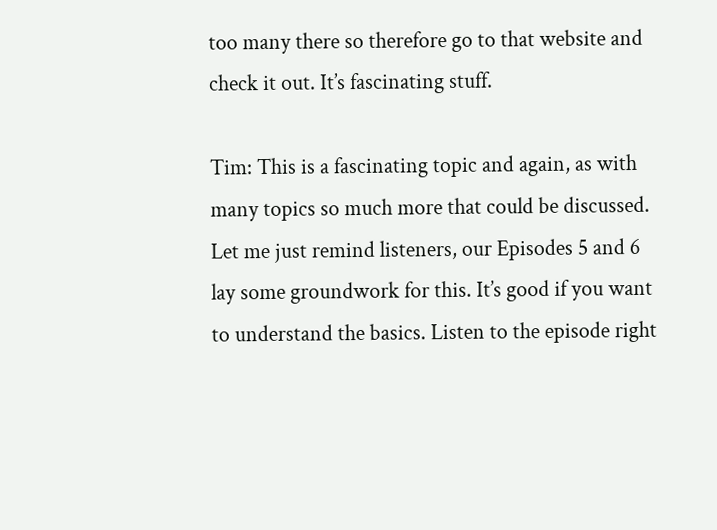too many there so therefore go to that website and check it out. It’s fascinating stuff.

Tim: This is a fascinating topic and again, as with many topics so much more that could be discussed. Let me just remind listeners, our Episodes 5 and 6 lay some groundwork for this. It’s good if you want to understand the basics. Listen to the episode right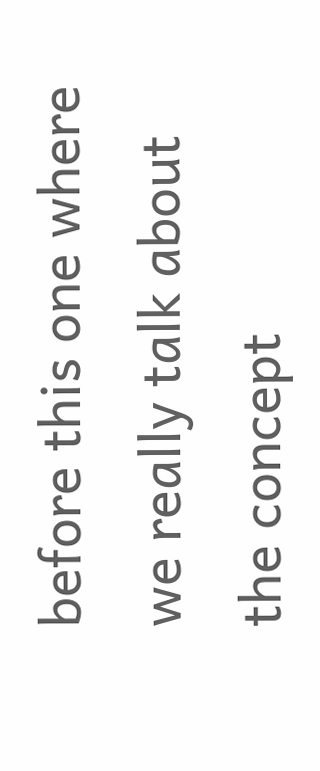before this one where we really talk about the concept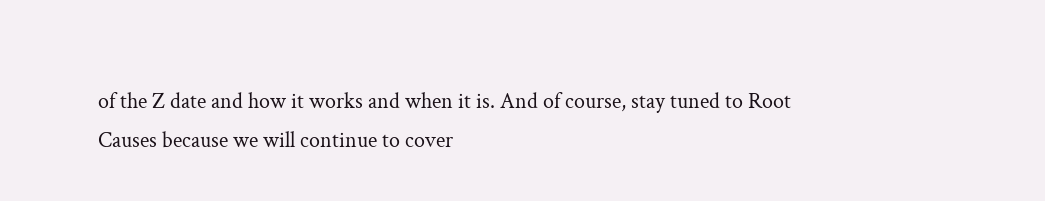of the Z date and how it works and when it is. And of course, stay tuned to Root Causes because we will continue to cover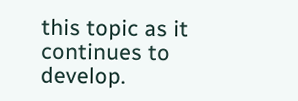this topic as it continues to develop.